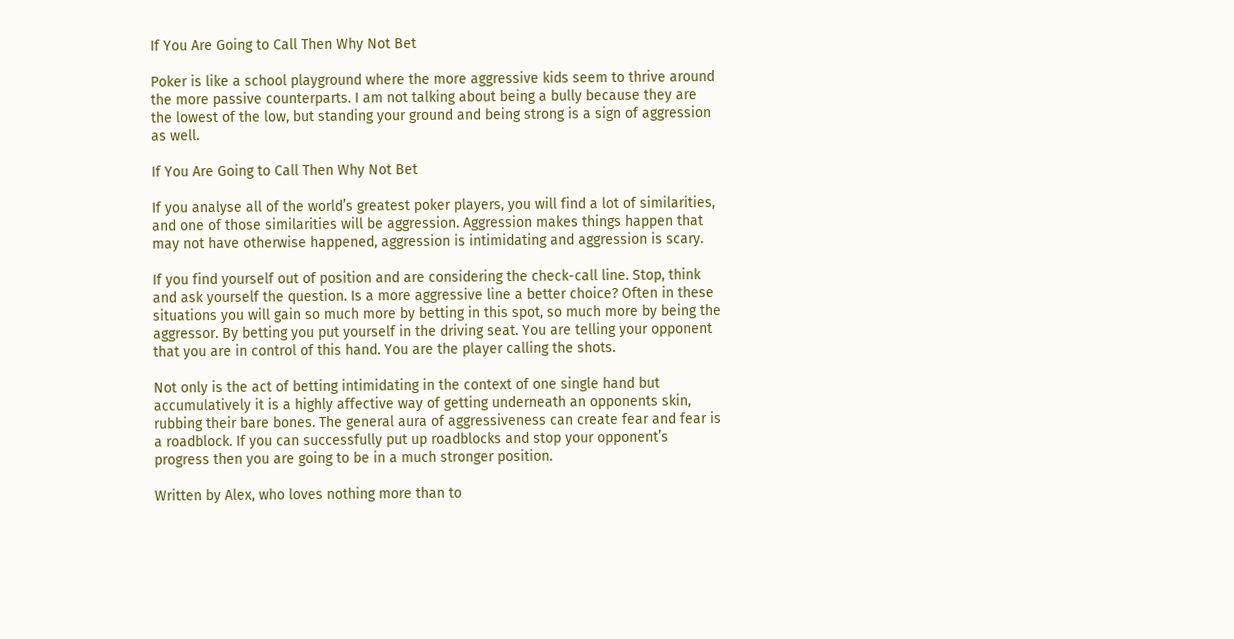If You Are Going to Call Then Why Not Bet

Poker is like a school playground where the more aggressive kids seem to thrive around the more passive counterparts. I am not talking about being a bully because they are the lowest of the low, but standing your ground and being strong is a sign of aggression as well.

If You Are Going to Call Then Why Not Bet

If you analyse all of the world’s greatest poker players, you will find a lot of similarities, and one of those similarities will be aggression. Aggression makes things happen that may not have otherwise happened, aggression is intimidating and aggression is scary.

If you find yourself out of position and are considering the check-call line. Stop, think and ask yourself the question. Is a more aggressive line a better choice? Often in these situations you will gain so much more by betting in this spot, so much more by being the aggressor. By betting you put yourself in the driving seat. You are telling your opponent that you are in control of this hand. You are the player calling the shots.

Not only is the act of betting intimidating in the context of one single hand but accumulatively it is a highly affective way of getting underneath an opponents skin, rubbing their bare bones. The general aura of aggressiveness can create fear and fear is a roadblock. If you can successfully put up roadblocks and stop your opponent’s progress then you are going to be in a much stronger position.

Written by Alex, who loves nothing more than to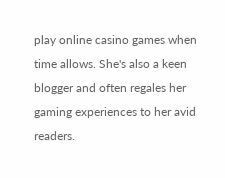play online casino games when time allows. She's also a keen blogger and often regales her gaming experiences to her avid readers.